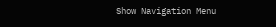Show Navigation Menu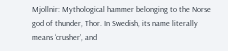Mjollnir: Mythological hammer belonging to the Norse god of thunder, Thor. In Swedish, its name literally means ‘crusher’, and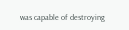was capable of destroying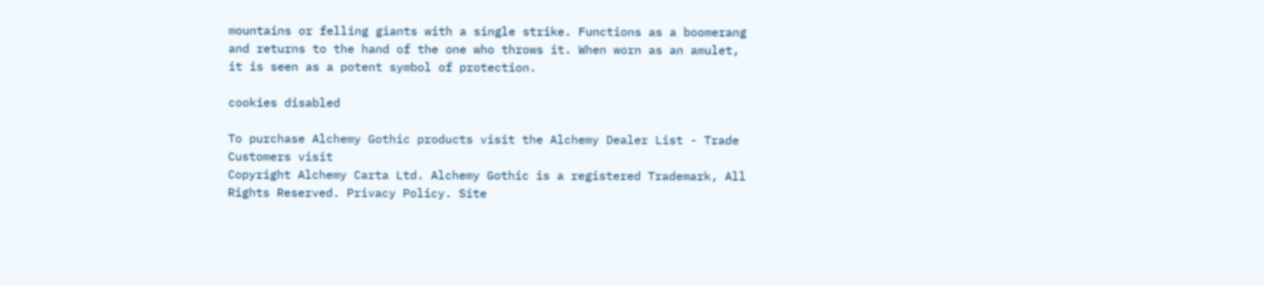mountains or felling giants with a single strike. Functions as a boomerang and returns to the hand of the one who throws it. When worn as an amulet, it is seen as a potent symbol of protection.

cookies disabled

To purchase Alchemy Gothic products visit the Alchemy Dealer List - Trade Customers visit
Copyright Alchemy Carta Ltd. Alchemy Gothic is a registered Trademark, All Rights Reserved. Privacy Policy. Site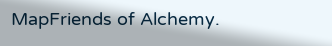MapFriends of Alchemy.